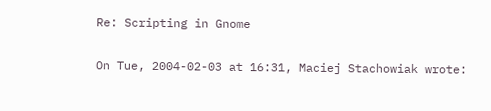Re: Scripting in Gnome

On Tue, 2004-02-03 at 16:31, Maciej Stachowiak wrote: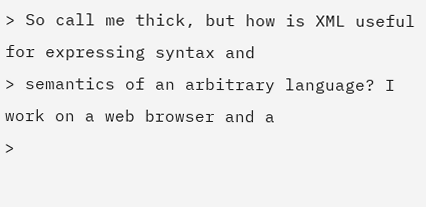> So call me thick, but how is XML useful for expressing syntax and
> semantics of an arbitrary language? I work on a web browser and a
>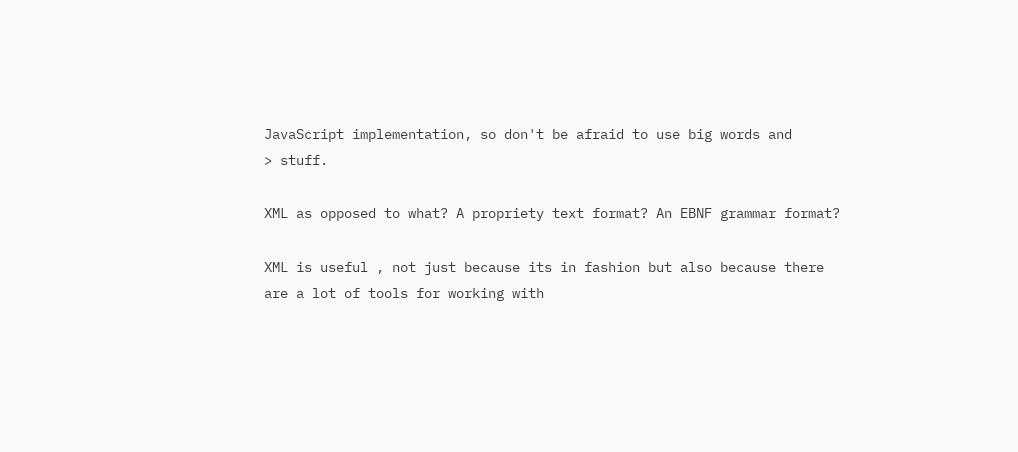JavaScript implementation, so don't be afraid to use big words and
> stuff.

XML as opposed to what? A propriety text format? An EBNF grammar format?

XML is useful , not just because its in fashion but also because there
are a lot of tools for working with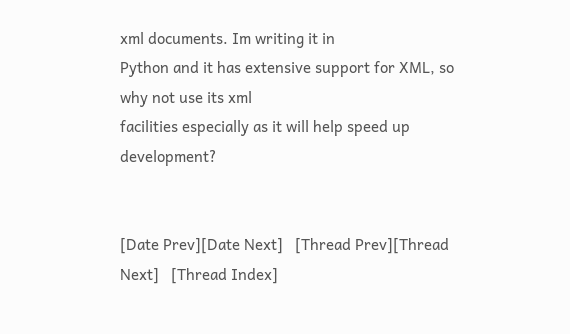xml documents. Im writing it in
Python and it has extensive support for XML, so why not use its xml
facilities especially as it will help speed up development?


[Date Prev][Date Next]   [Thread Prev][Thread Next]   [Thread Index]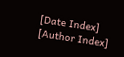[Date Index] [Author Index]